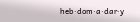heb·dom·a·dar·y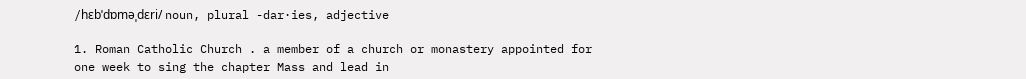/hɛbˈdɒməˌdɛri/ noun, plural -dar·ies, adjective

1. Roman Catholic Church . a member of a church or monastery appointed for one week to sing the chapter Mass and lead in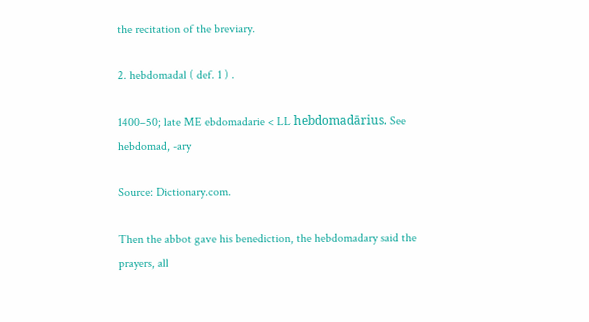the recitation of the breviary.

2. hebdomadal ( def. 1 ) .

1400–50; late ME ebdomadarie < LL hebdomadārius. See hebdomad, -ary

Source: Dictionary.com.

Then the abbot gave his benediction, the hebdomadary said the prayers, all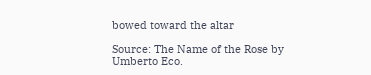bowed toward the altar

Source: The Name of the Rose by Umberto Eco.